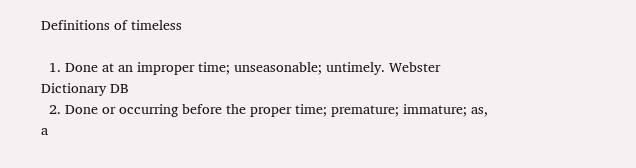Definitions of timeless

  1. Done at an improper time; unseasonable; untimely. Webster Dictionary DB
  2. Done or occurring before the proper time; premature; immature; as, a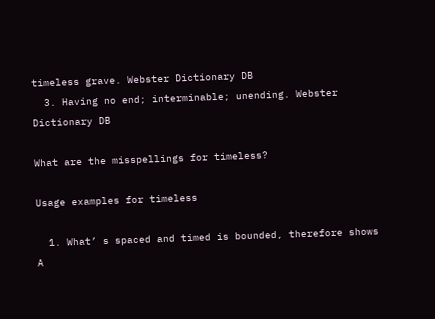timeless grave. Webster Dictionary DB
  3. Having no end; interminable; unending. Webster Dictionary DB

What are the misspellings for timeless?

Usage examples for timeless

  1. What’ s spaced and timed is bounded, therefore shows A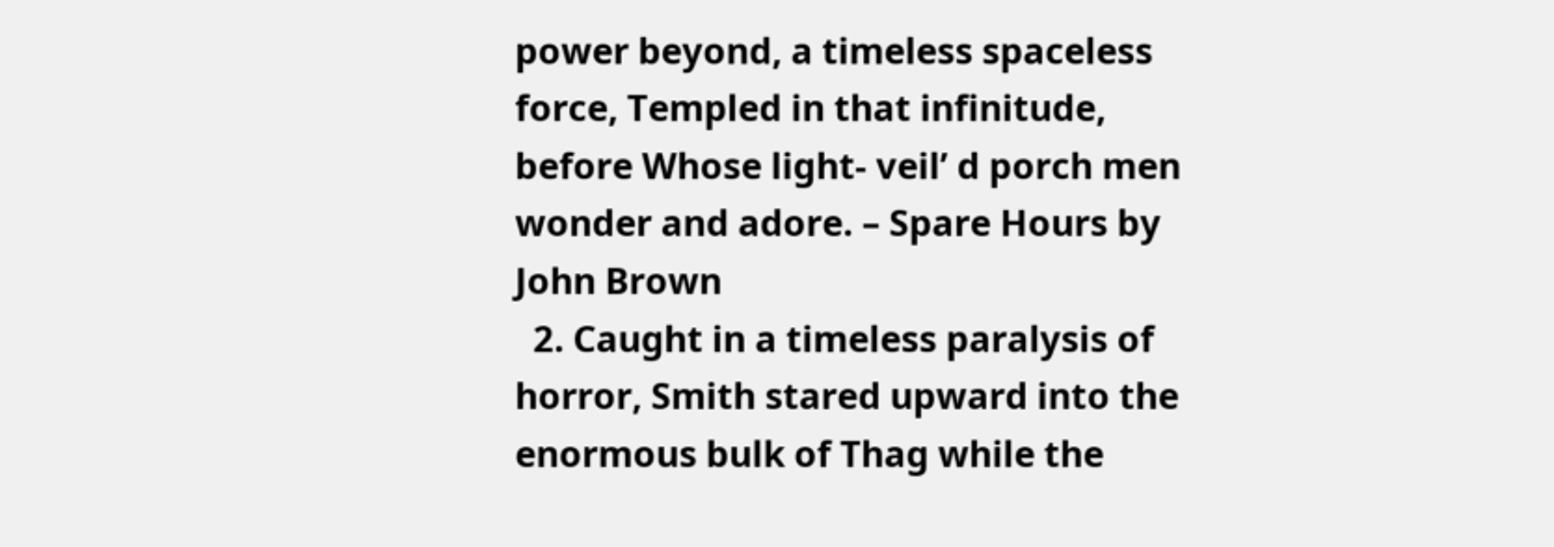power beyond, a timeless spaceless force, Templed in that infinitude, before Whose light- veil’ d porch men wonder and adore. – Spare Hours by John Brown
  2. Caught in a timeless paralysis of horror, Smith stared upward into the enormous bulk of Thag while the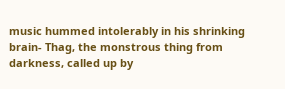music hummed intolerably in his shrinking brain- Thag, the monstrous thing from darkness, called up by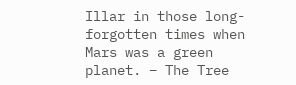Illar in those long- forgotten times when Mars was a green planet. – The Tree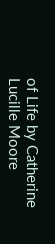of Life by Catherine Lucille Moore